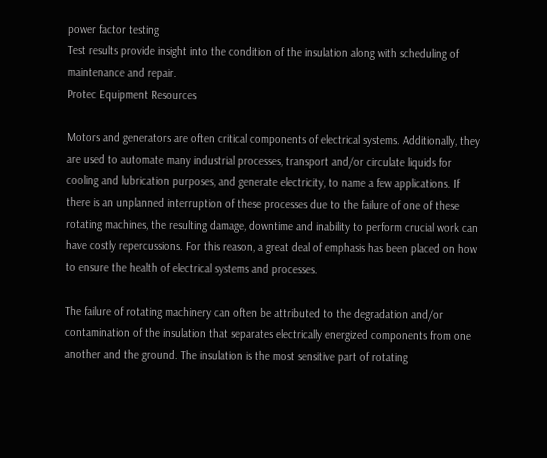power factor testing
Test results provide insight into the condition of the insulation along with scheduling of maintenance and repair.
Protec Equipment Resources

Motors and generators are often critical components of electrical systems. Additionally, they are used to automate many industrial processes, transport and/or circulate liquids for cooling and lubrication purposes, and generate electricity, to name a few applications. If there is an unplanned interruption of these processes due to the failure of one of these rotating machines, the resulting damage, downtime and inability to perform crucial work can have costly repercussions. For this reason, a great deal of emphasis has been placed on how to ensure the health of electrical systems and processes.

The failure of rotating machinery can often be attributed to the degradation and/or contamination of the insulation that separates electrically energized components from one another and the ground. The insulation is the most sensitive part of rotating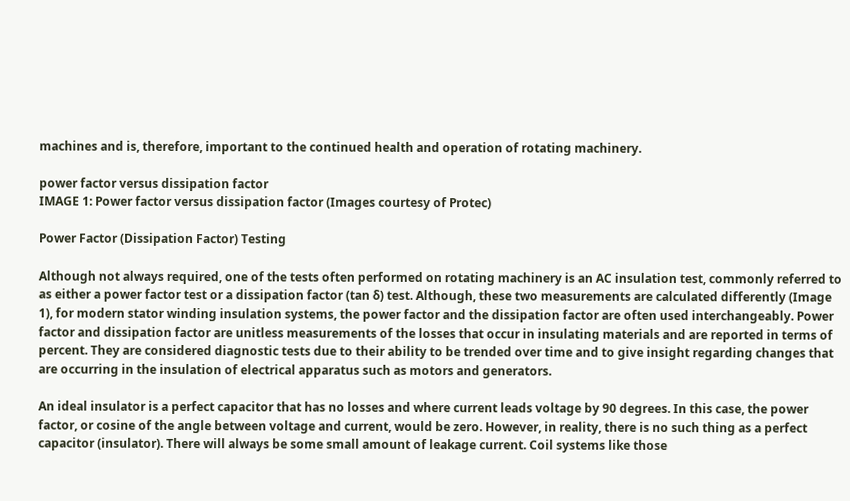machines and is, therefore, important to the continued health and operation of rotating machinery.

power factor versus dissipation factor
IMAGE 1: Power factor versus dissipation factor (Images courtesy of Protec)

Power Factor (Dissipation Factor) Testing

Although not always required, one of the tests often performed on rotating machinery is an AC insulation test, commonly referred to as either a power factor test or a dissipation factor (tan ẟ) test. Although, these two measurements are calculated differently (Image 1), for modern stator winding insulation systems, the power factor and the dissipation factor are often used interchangeably. Power factor and dissipation factor are unitless measurements of the losses that occur in insulating materials and are reported in terms of percent. They are considered diagnostic tests due to their ability to be trended over time and to give insight regarding changes that are occurring in the insulation of electrical apparatus such as motors and generators.

An ideal insulator is a perfect capacitor that has no losses and where current leads voltage by 90 degrees. In this case, the power factor, or cosine of the angle between voltage and current, would be zero. However, in reality, there is no such thing as a perfect capacitor (insulator). There will always be some small amount of leakage current. Coil systems like those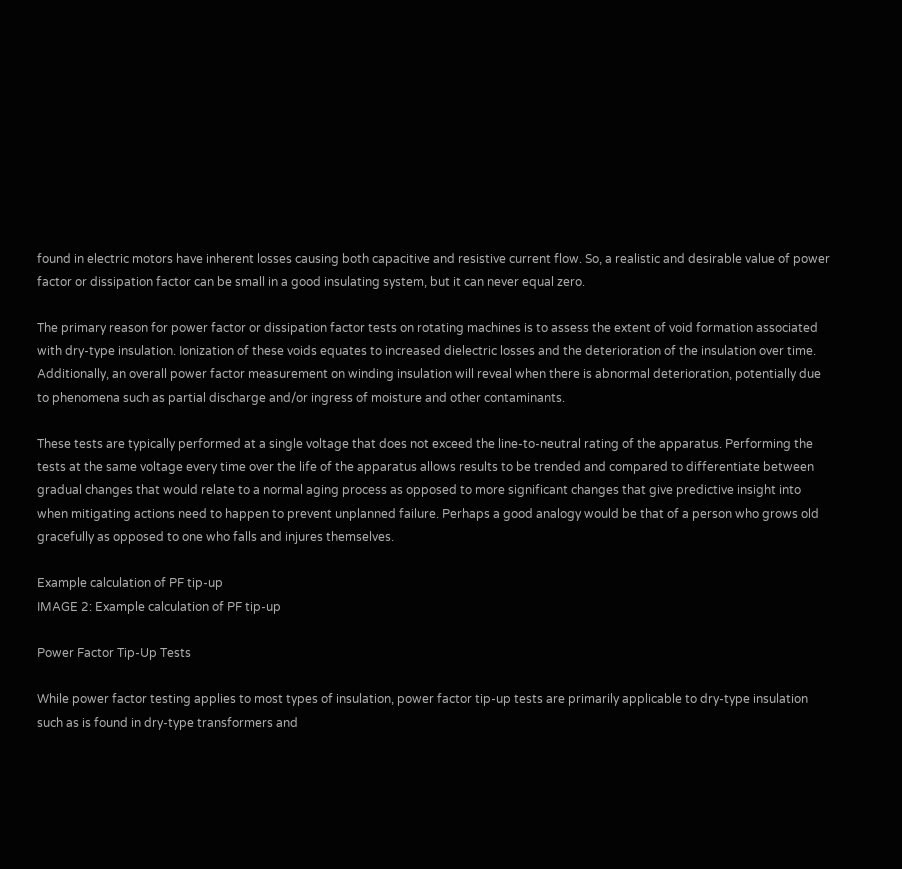found in electric motors have inherent losses causing both capacitive and resistive current flow. So, a realistic and desirable value of power factor or dissipation factor can be small in a good insulating system, but it can never equal zero.

The primary reason for power factor or dissipation factor tests on rotating machines is to assess the extent of void formation associated with dry-type insulation. Ionization of these voids equates to increased dielectric losses and the deterioration of the insulation over time. Additionally, an overall power factor measurement on winding insulation will reveal when there is abnormal deterioration, potentially due to phenomena such as partial discharge and/or ingress of moisture and other contaminants.

These tests are typically performed at a single voltage that does not exceed the line-to-neutral rating of the apparatus. Performing the tests at the same voltage every time over the life of the apparatus allows results to be trended and compared to differentiate between gradual changes that would relate to a normal aging process as opposed to more significant changes that give predictive insight into when mitigating actions need to happen to prevent unplanned failure. Perhaps a good analogy would be that of a person who grows old gracefully as opposed to one who falls and injures themselves.

Example calculation of PF tip-up
IMAGE 2: Example calculation of PF tip-up

Power Factor Tip-Up Tests

While power factor testing applies to most types of insulation, power factor tip-up tests are primarily applicable to dry-type insulation such as is found in dry-type transformers and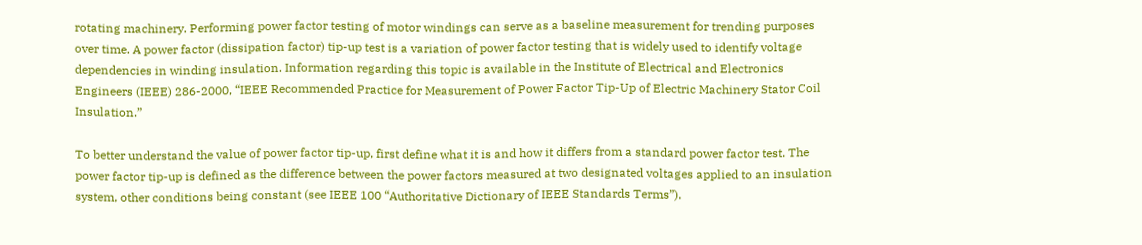rotating machinery. Performing power factor testing of motor windings can serve as a baseline measurement for trending purposes over time. A power factor (dissipation factor) tip-up test is a variation of power factor testing that is widely used to identify voltage dependencies in winding insulation. Information regarding this topic is available in the Institute of Electrical and Electronics Engineers (IEEE) 286-2000, “IEEE Recommended Practice for Measurement of Power Factor Tip-Up of Electric Machinery Stator Coil Insulation.”

To better understand the value of power factor tip-up, first define what it is and how it differs from a standard power factor test. The power factor tip-up is defined as the difference between the power factors measured at two designated voltages applied to an insulation system, other conditions being constant (see IEEE 100 “Authoritative Dictionary of IEEE Standards Terms”).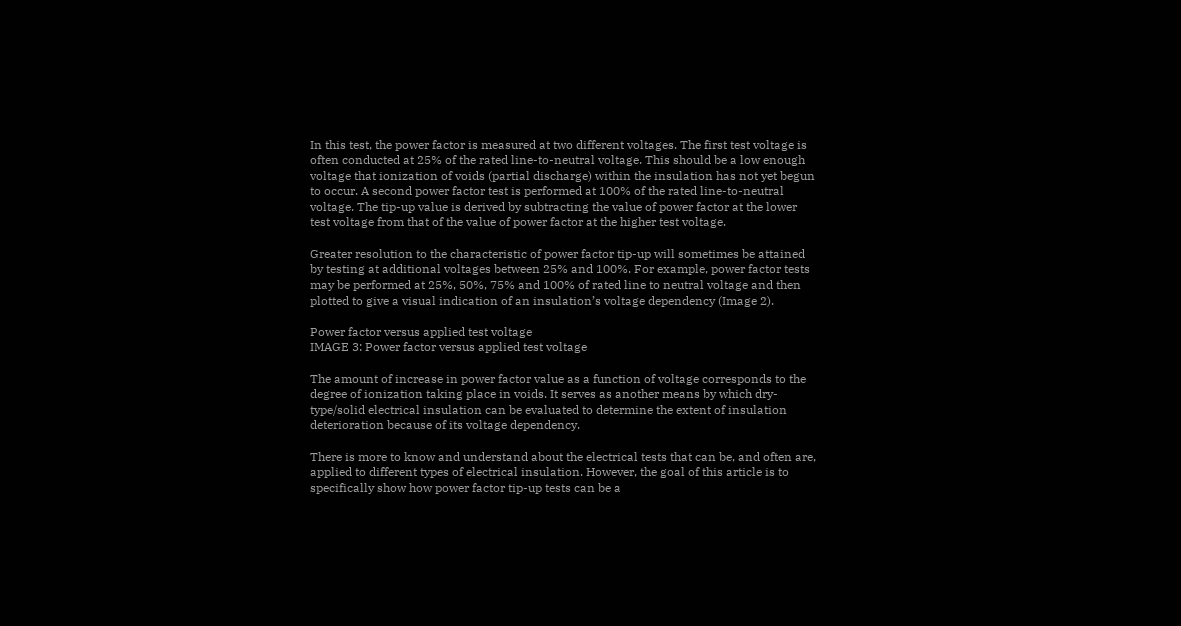In this test, the power factor is measured at two different voltages. The first test voltage is often conducted at 25% of the rated line-to-neutral voltage. This should be a low enough voltage that ionization of voids (partial discharge) within the insulation has not yet begun to occur. A second power factor test is performed at 100% of the rated line-to-neutral voltage. The tip-up value is derived by subtracting the value of power factor at the lower test voltage from that of the value of power factor at the higher test voltage.

Greater resolution to the characteristic of power factor tip-up will sometimes be attained by testing at additional voltages between 25% and 100%. For example, power factor tests may be performed at 25%, 50%, 75% and 100% of rated line to neutral voltage and then plotted to give a visual indication of an insulation’s voltage dependency (Image 2).

Power factor versus applied test voltage
IMAGE 3: Power factor versus applied test voltage

The amount of increase in power factor value as a function of voltage corresponds to the degree of ionization taking place in voids. It serves as another means by which dry-type/solid electrical insulation can be evaluated to determine the extent of insulation deterioration because of its voltage dependency.

There is more to know and understand about the electrical tests that can be, and often are, applied to different types of electrical insulation. However, the goal of this article is to specifically show how power factor tip-up tests can be a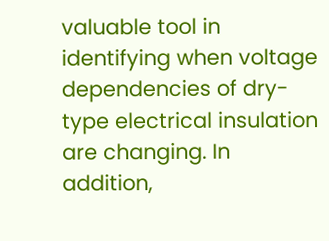valuable tool in identifying when voltage dependencies of dry-type electrical insulation are changing. In addition,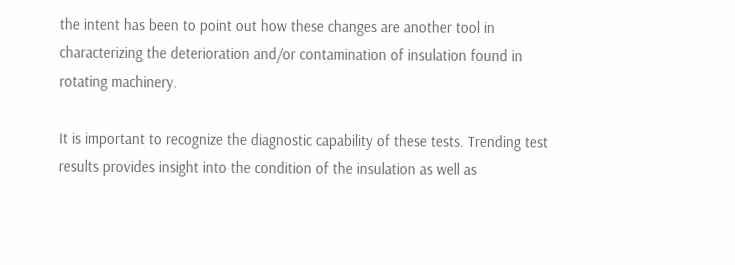the intent has been to point out how these changes are another tool in characterizing the deterioration and/or contamination of insulation found in rotating machinery.

It is important to recognize the diagnostic capability of these tests. Trending test results provides insight into the condition of the insulation as well as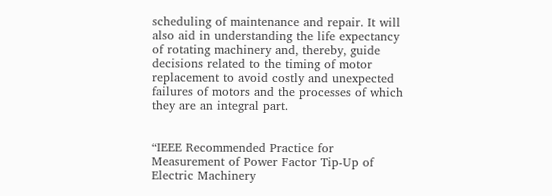scheduling of maintenance and repair. It will also aid in understanding the life expectancy of rotating machinery and, thereby, guide decisions related to the timing of motor replacement to avoid costly and unexpected failures of motors and the processes of which they are an integral part.


“IEEE Recommended Practice for Measurement of Power Factor Tip-Up of Electric Machinery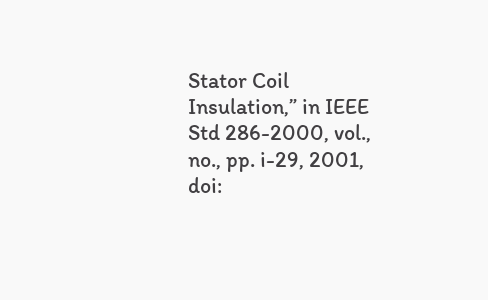Stator Coil Insulation,” in IEEE Std 286-2000, vol., no., pp. i-29, 2001, doi: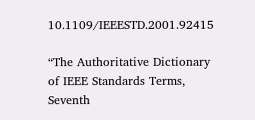10.1109/IEEESTD.2001.92415

“The Authoritative Dictionary of IEEE Standards Terms, Seventh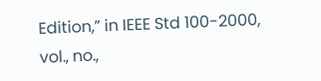Edition,” in IEEE Std 100-2000, vol., no.,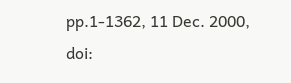pp.1-1362, 11 Dec. 2000, doi: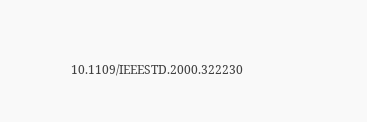10.1109/IEEESTD.2000.322230